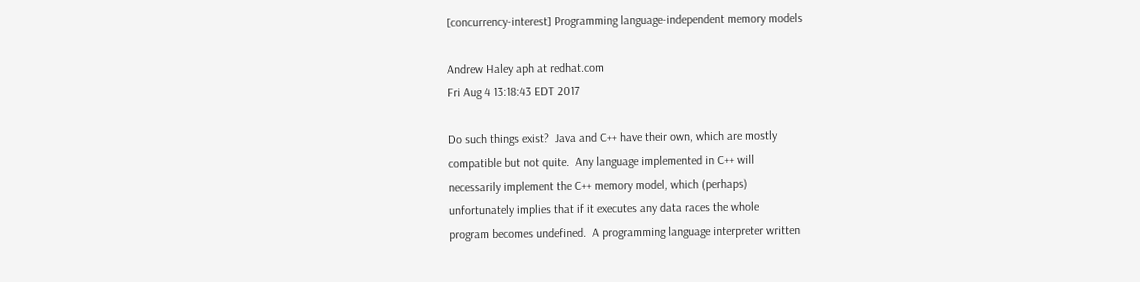[concurrency-interest] Programming language-independent memory models

Andrew Haley aph at redhat.com
Fri Aug 4 13:18:43 EDT 2017

Do such things exist?  Java and C++ have their own, which are mostly
compatible but not quite.  Any language implemented in C++ will
necessarily implement the C++ memory model, which (perhaps)
unfortunately implies that if it executes any data races the whole
program becomes undefined.  A programming language interpreter written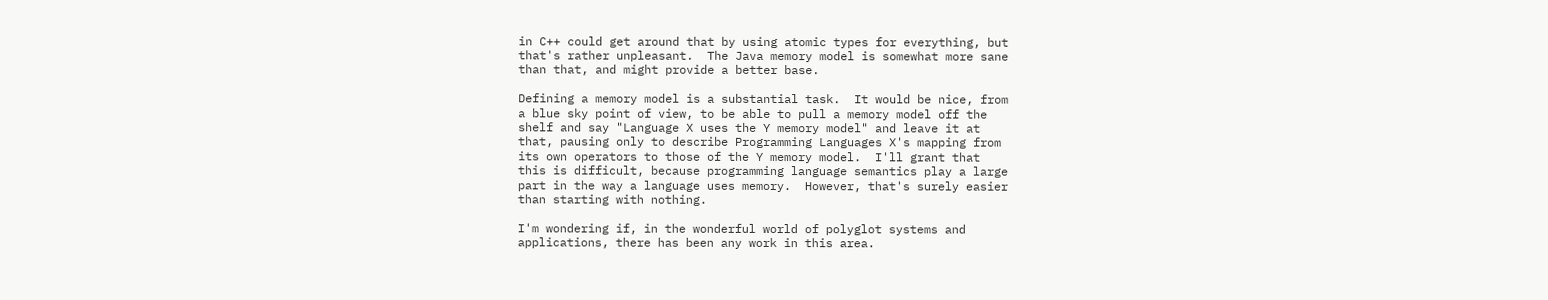in C++ could get around that by using atomic types for everything, but
that's rather unpleasant.  The Java memory model is somewhat more sane
than that, and might provide a better base.

Defining a memory model is a substantial task.  It would be nice, from
a blue sky point of view, to be able to pull a memory model off the
shelf and say "Language X uses the Y memory model" and leave it at
that, pausing only to describe Programming Languages X's mapping from
its own operators to those of the Y memory model.  I'll grant that
this is difficult, because programming language semantics play a large
part in the way a language uses memory.  However, that's surely easier
than starting with nothing.

I'm wondering if, in the wonderful world of polyglot systems and
applications, there has been any work in this area.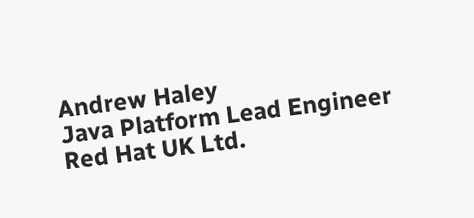Andrew Haley
Java Platform Lead Engineer
Red Hat UK Ltd.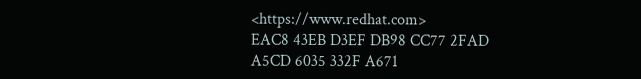<https://www.redhat.com>
EAC8 43EB D3EF DB98 CC77 2FAD A5CD 6035 332F A671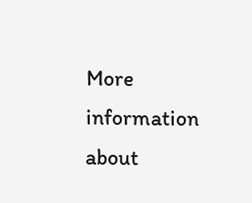More information about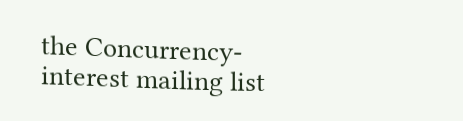the Concurrency-interest mailing list